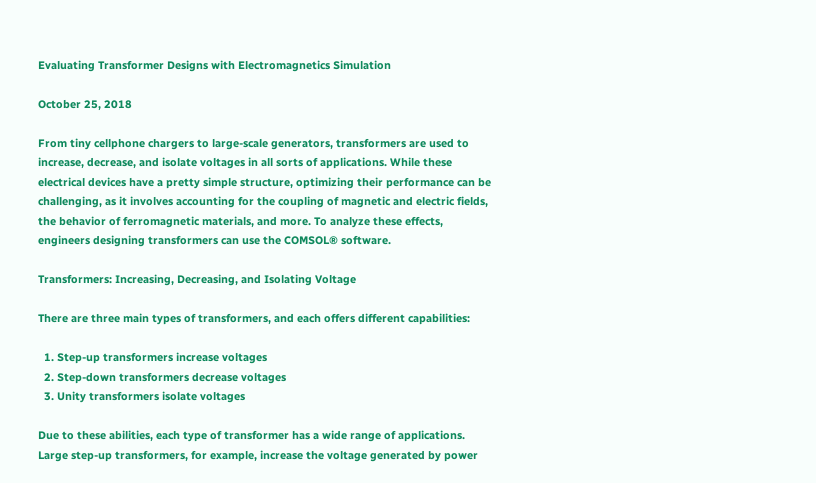Evaluating Transformer Designs with Electromagnetics Simulation

October 25, 2018

From tiny cellphone chargers to large-scale generators, transformers are used to increase, decrease, and isolate voltages in all sorts of applications. While these electrical devices have a pretty simple structure, optimizing their performance can be challenging, as it involves accounting for the coupling of magnetic and electric fields, the behavior of ferromagnetic materials, and more. To analyze these effects, engineers designing transformers can use the COMSOL® software.

Transformers: Increasing, Decreasing, and Isolating Voltage

There are three main types of transformers, and each offers different capabilities:

  1. Step-up transformers increase voltages
  2. Step-down transformers decrease voltages
  3. Unity transformers isolate voltages

Due to these abilities, each type of transformer has a wide range of applications. Large step-up transformers, for example, increase the voltage generated by power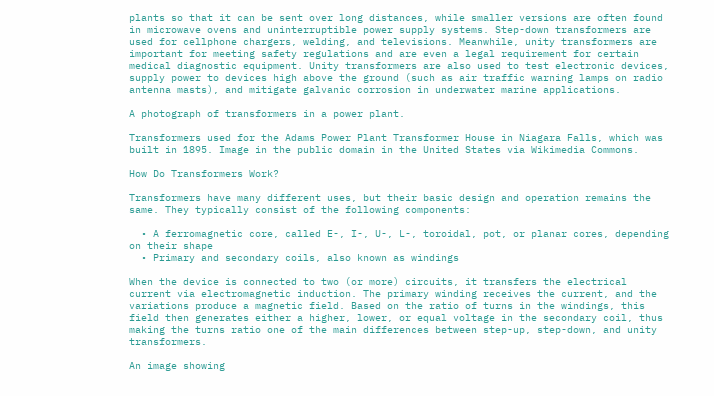plants so that it can be sent over long distances, while smaller versions are often found in microwave ovens and uninterruptible power supply systems. Step-down transformers are used for cellphone chargers, welding, and televisions. Meanwhile, unity transformers are important for meeting safety regulations and are even a legal requirement for certain medical diagnostic equipment. Unity transformers are also used to test electronic devices, supply power to devices high above the ground (such as air traffic warning lamps on radio antenna masts), and mitigate galvanic corrosion in underwater marine applications.

A photograph of transformers in a power plant.

Transformers used for the Adams Power Plant Transformer House in Niagara Falls, which was built in 1895. Image in the public domain in the United States via Wikimedia Commons.

How Do Transformers Work?

Transformers have many different uses, but their basic design and operation remains the same. They typically consist of the following components:

  • A ferromagnetic core, called E-, I-, U-, L-, toroidal, pot, or planar cores, depending on their shape
  • Primary and secondary coils, also known as windings

When the device is connected to two (or more) circuits, it transfers the electrical current via electromagnetic induction. The primary winding receives the current, and the variations produce a magnetic field. Based on the ratio of turns in the windings, this field then generates either a higher, lower, or equal voltage in the secondary coil, thus making the turns ratio one of the main differences between step-up, step-down, and unity transformers.

An image showing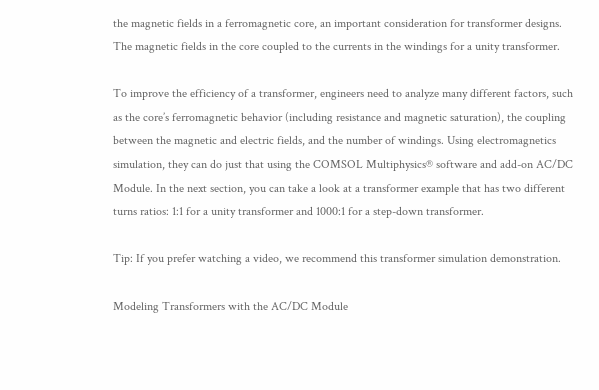the magnetic fields in a ferromagnetic core, an important consideration for transformer designs.
The magnetic fields in the core coupled to the currents in the windings for a unity transformer.

To improve the efficiency of a transformer, engineers need to analyze many different factors, such as the core’s ferromagnetic behavior (including resistance and magnetic saturation), the coupling between the magnetic and electric fields, and the number of windings. Using electromagnetics simulation, they can do just that using the COMSOL Multiphysics® software and add-on AC/DC Module. In the next section, you can take a look at a transformer example that has two different turns ratios: 1:1 for a unity transformer and 1000:1 for a step-down transformer.

Tip: If you prefer watching a video, we recommend this transformer simulation demonstration.

Modeling Transformers with the AC/DC Module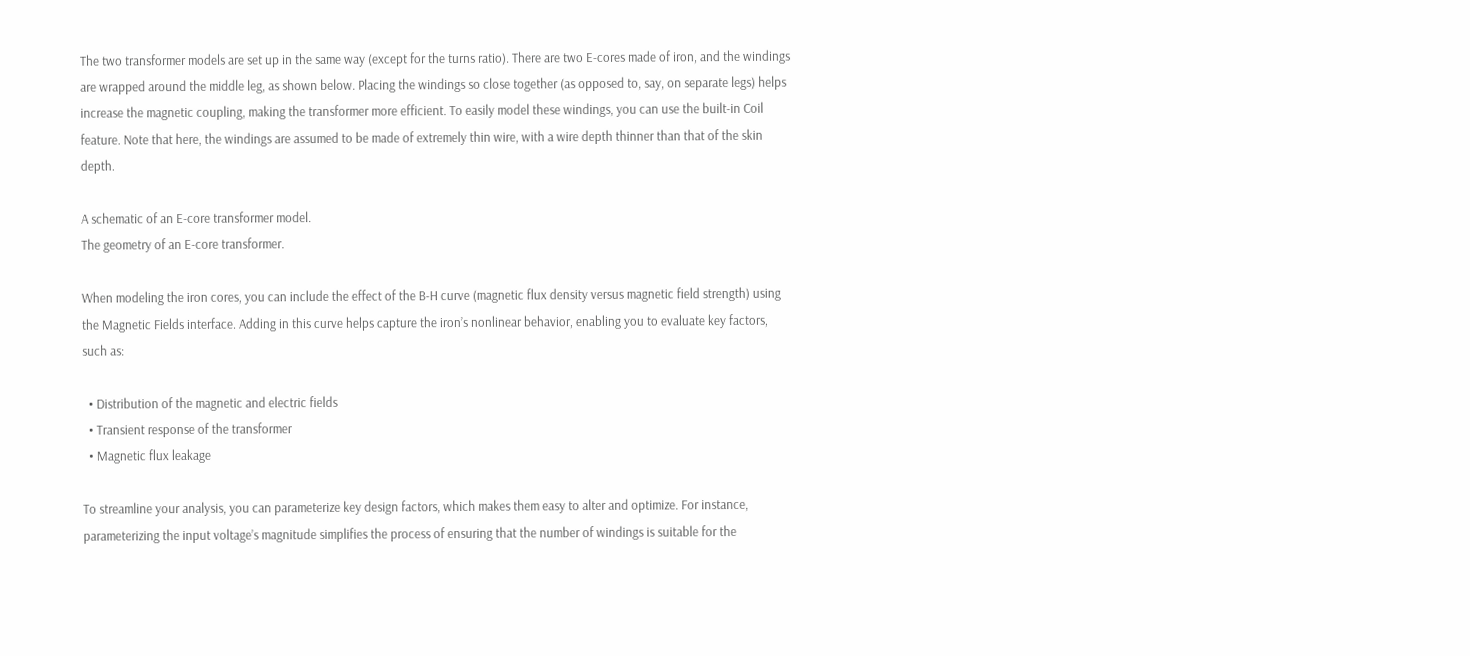The two transformer models are set up in the same way (except for the turns ratio). There are two E-cores made of iron, and the windings are wrapped around the middle leg, as shown below. Placing the windings so close together (as opposed to, say, on separate legs) helps increase the magnetic coupling, making the transformer more efficient. To easily model these windings, you can use the built-in Coil feature. Note that here, the windings are assumed to be made of extremely thin wire, with a wire depth thinner than that of the skin depth.

A schematic of an E-core transformer model.
The geometry of an E-core transformer.

When modeling the iron cores, you can include the effect of the B-H curve (magnetic flux density versus magnetic field strength) using the Magnetic Fields interface. Adding in this curve helps capture the iron’s nonlinear behavior, enabling you to evaluate key factors, such as:

  • Distribution of the magnetic and electric fields
  • Transient response of the transformer
  • Magnetic flux leakage

To streamline your analysis, you can parameterize key design factors, which makes them easy to alter and optimize. For instance, parameterizing the input voltage’s magnitude simplifies the process of ensuring that the number of windings is suitable for the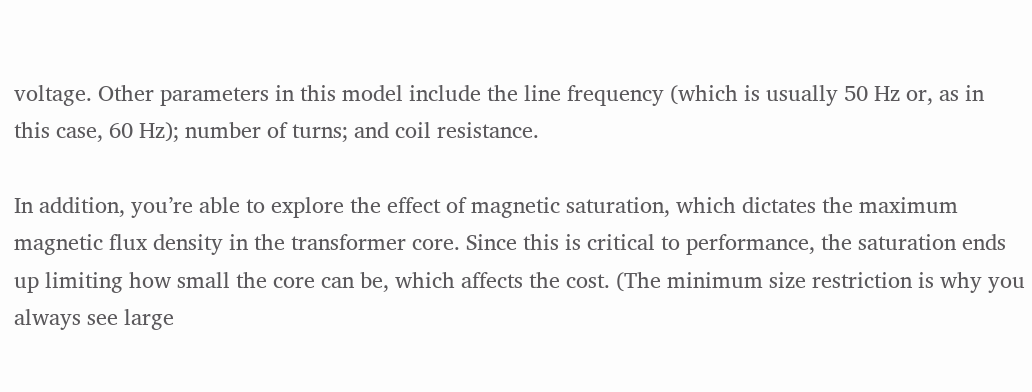voltage. Other parameters in this model include the line frequency (which is usually 50 Hz or, as in this case, 60 Hz); number of turns; and coil resistance.

In addition, you’re able to explore the effect of magnetic saturation, which dictates the maximum magnetic flux density in the transformer core. Since this is critical to performance, the saturation ends up limiting how small the core can be, which affects the cost. (The minimum size restriction is why you always see large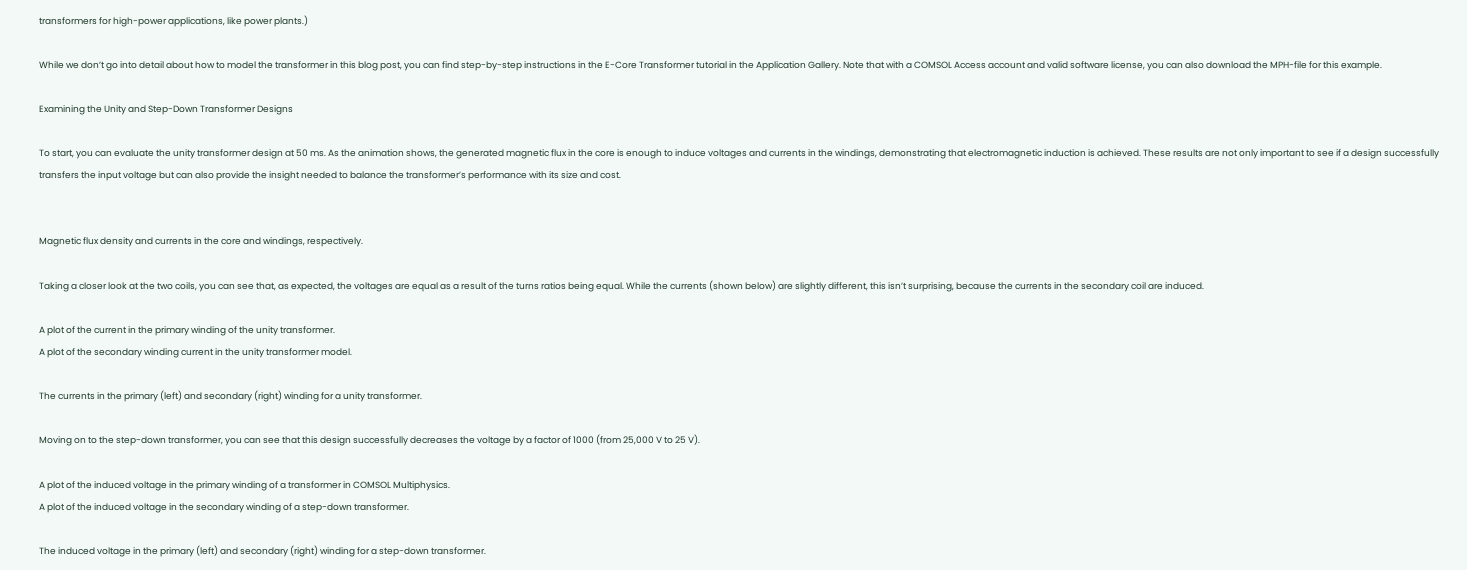transformers for high-power applications, like power plants.)

While we don’t go into detail about how to model the transformer in this blog post, you can find step-by-step instructions in the E-Core Transformer tutorial in the Application Gallery. Note that with a COMSOL Access account and valid software license, you can also download the MPH-file for this example.

Examining the Unity and Step-Down Transformer Designs

To start, you can evaluate the unity transformer design at 50 ms. As the animation shows, the generated magnetic flux in the core is enough to induce voltages and currents in the windings, demonstrating that electromagnetic induction is achieved. These results are not only important to see if a design successfully transfers the input voltage but can also provide the insight needed to balance the transformer’s performance with its size and cost.


Magnetic flux density and currents in the core and windings, respectively.

Taking a closer look at the two coils, you can see that, as expected, the voltages are equal as a result of the turns ratios being equal. While the currents (shown below) are slightly different, this isn’t surprising, because the currents in the secondary coil are induced.

A plot of the current in the primary winding of the unity transformer.
A plot of the secondary winding current in the unity transformer model.

The currents in the primary (left) and secondary (right) winding for a unity transformer.

Moving on to the step-down transformer, you can see that this design successfully decreases the voltage by a factor of 1000 (from 25,000 V to 25 V).

A plot of the induced voltage in the primary winding of a transformer in COMSOL Multiphysics.
A plot of the induced voltage in the secondary winding of a step-down transformer.

The induced voltage in the primary (left) and secondary (right) winding for a step-down transformer.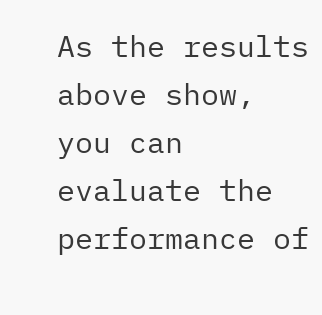As the results above show, you can evaluate the performance of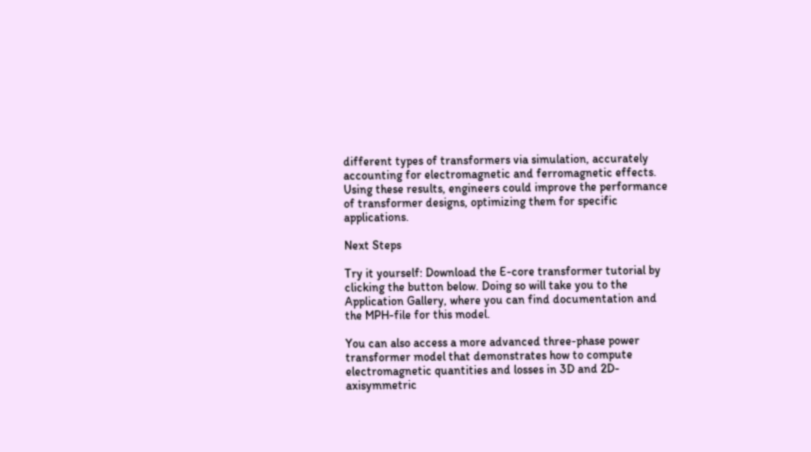different types of transformers via simulation, accurately accounting for electromagnetic and ferromagnetic effects. Using these results, engineers could improve the performance of transformer designs, optimizing them for specific applications.

Next Steps

Try it yourself: Download the E-core transformer tutorial by clicking the button below. Doing so will take you to the Application Gallery, where you can find documentation and the MPH-file for this model.

You can also access a more advanced three-phase power transformer model that demonstrates how to compute electromagnetic quantities and losses in 3D and 2D-axisymmetric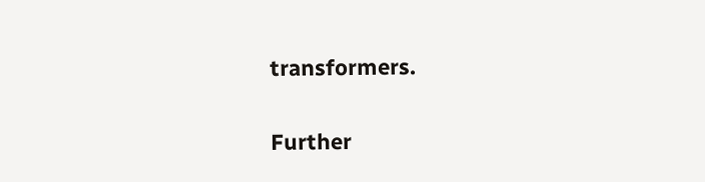transformers.

Further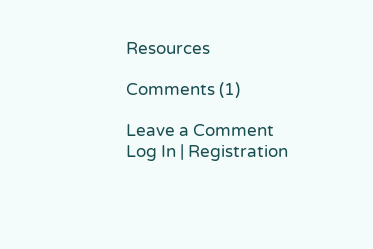Resources

Comments (1)

Leave a Comment
Log In | Registration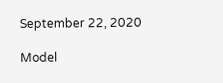September 22, 2020

Model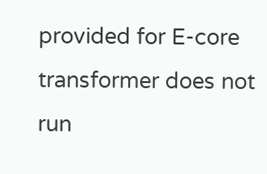provided for E-core transformer does not run